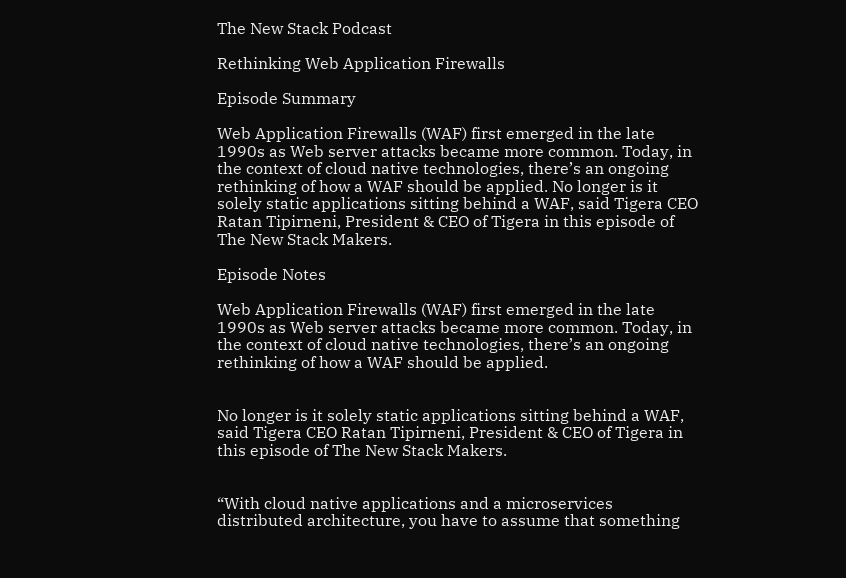The New Stack Podcast

Rethinking Web Application Firewalls

Episode Summary

Web Application Firewalls (WAF) first emerged in the late 1990s as Web server attacks became more common. Today, in the context of cloud native technologies, there’s an ongoing rethinking of how a WAF should be applied. No longer is it solely static applications sitting behind a WAF, said Tigera CEO Ratan Tipirneni, President & CEO of Tigera in this episode of The New Stack Makers.

Episode Notes

Web Application Firewalls (WAF) first emerged in the late 1990s as Web server attacks became more common. Today, in the context of cloud native technologies, there’s an ongoing rethinking of how a WAF should be applied.


No longer is it solely static applications sitting behind a WAF, said Tigera CEO Ratan Tipirneni, President & CEO of Tigera in this episode of The New Stack Makers.


“With cloud native applications and a microservices distributed architecture, you have to assume that something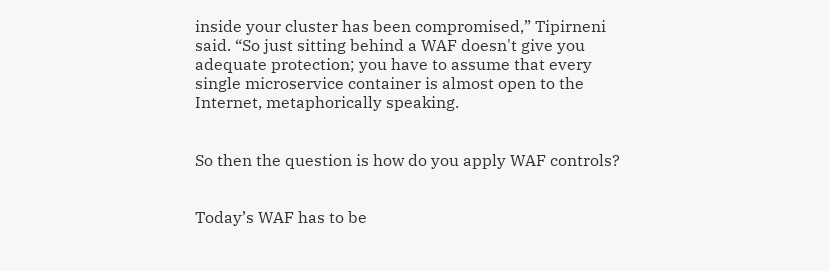inside your cluster has been compromised,” Tipirneni said. “So just sitting behind a WAF doesn't give you adequate protection; you have to assume that every single microservice container is almost open to the Internet, metaphorically speaking.


So then the question is how do you apply WAF controls?


Today’s WAF has to be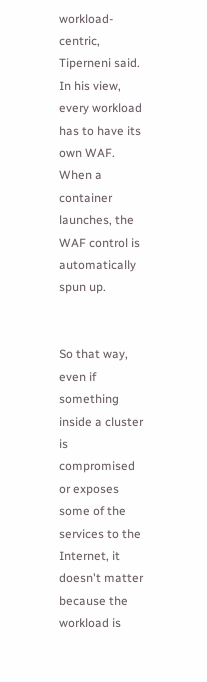workload-centric, Tiperneni said. In his view, every workload has to have its own WAF. When a container launches, the WAF control is automatically spun up.


So that way, even if something inside a cluster is compromised or exposes some of the services to the Internet, it doesn't matter because the workload is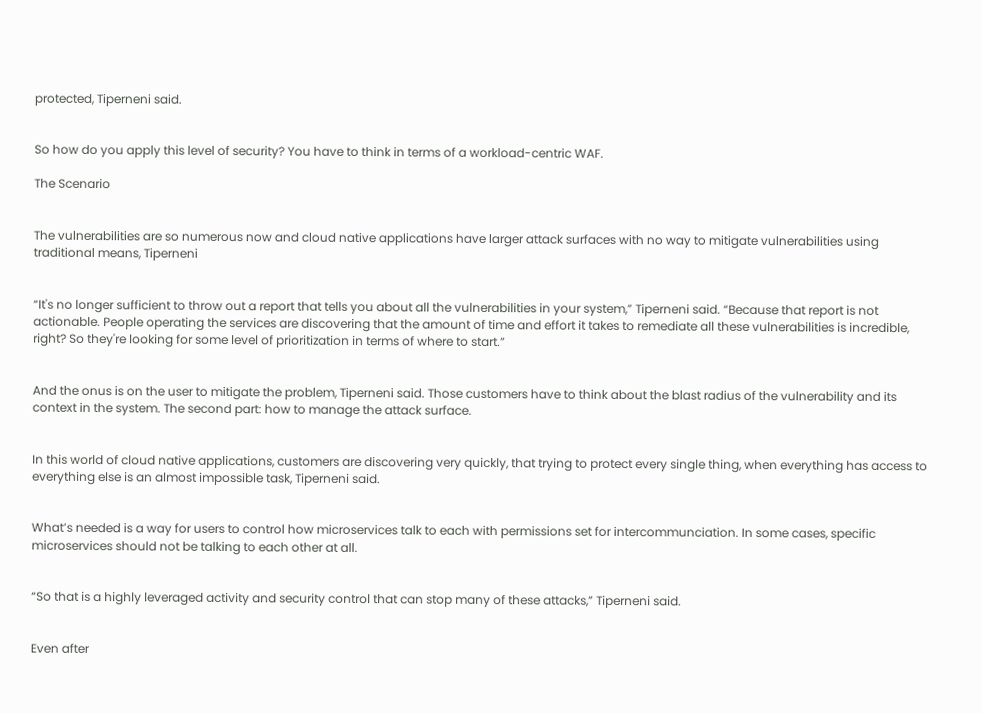protected, Tiperneni said.


So how do you apply this level of security? You have to think in terms of a workload-centric WAF.

The Scenario


The vulnerabilities are so numerous now and cloud native applications have larger attack surfaces with no way to mitigate vulnerabilities using traditional means, Tiperneni


“It's no longer sufficient to throw out a report that tells you about all the vulnerabilities in your system,” Tiperneni said. “Because that report is not actionable. People operating the services are discovering that the amount of time and effort it takes to remediate all these vulnerabilities is incredible, right? So they're looking for some level of prioritization in terms of where to start.”


And the onus is on the user to mitigate the problem, Tiperneni said. Those customers have to think about the blast radius of the vulnerability and its context in the system. The second part: how to manage the attack surface.


In this world of cloud native applications, customers are discovering very quickly, that trying to protect every single thing, when everything has access to everything else is an almost impossible task, Tiperneni said.


What’s needed is a way for users to control how microservices talk to each with permissions set for intercommunciation. In some cases, specific microservices should not be talking to each other at all.


“So that is a highly leveraged activity and security control that can stop many of these attacks,” Tiperneni said.


Even after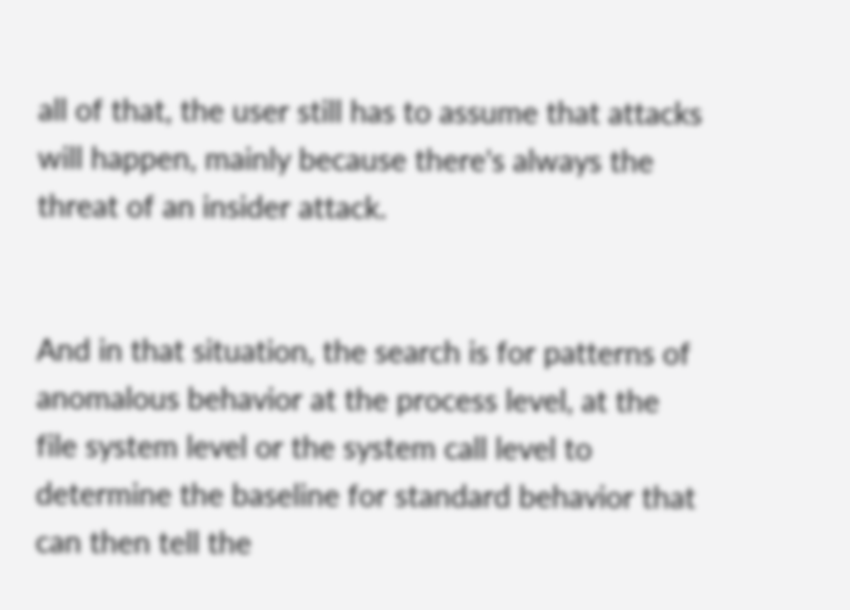all of that, the user still has to assume that attacks will happen, mainly because there's always the threat of an insider attack.


And in that situation, the search is for patterns of anomalous behavior at the process level, at the file system level or the system call level to determine the baseline for standard behavior that can then tell the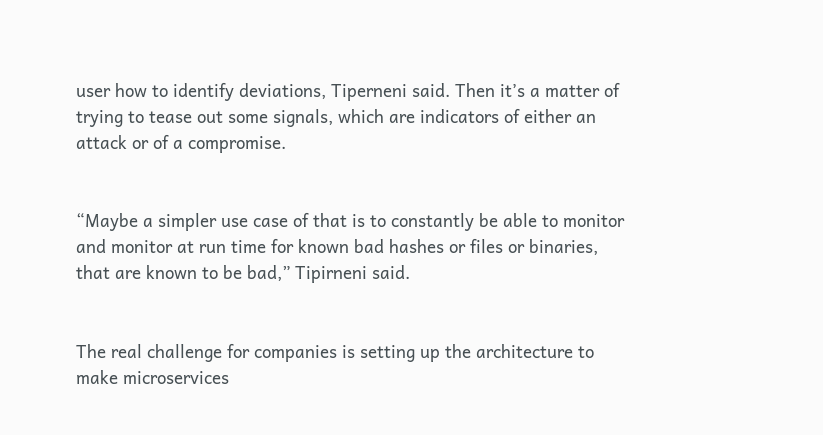user how to identify deviations, Tiperneni said. Then it’s a matter of trying to tease out some signals, which are indicators of either an attack or of a compromise.


“Maybe a simpler use case of that is to constantly be able to monitor and monitor at run time for known bad hashes or files or binaries, that are known to be bad,” Tipirneni said.


The real challenge for companies is setting up the architecture to make microservices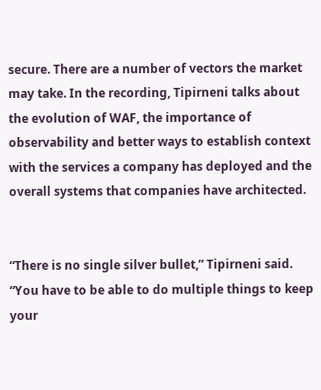secure. There are a number of vectors the market may take. In the recording, Tipirneni talks about the evolution of WAF, the importance of observability and better ways to establish context with the services a company has deployed and the overall systems that companies have architected.


“There is no single silver bullet,” Tipirneni said. “You have to be able to do multiple things to keep your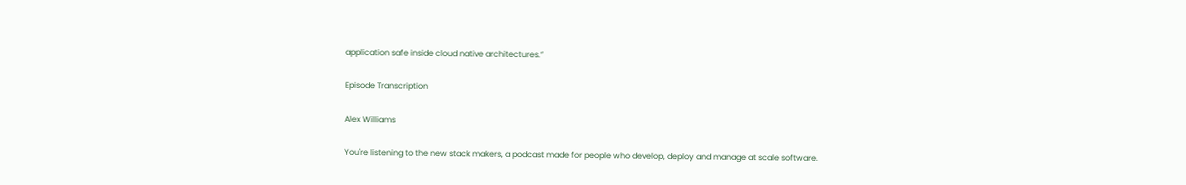application safe inside cloud native architectures.”

Episode Transcription

Alex Williams

You're listening to the new stack makers, a podcast made for people who develop, deploy and manage at scale software.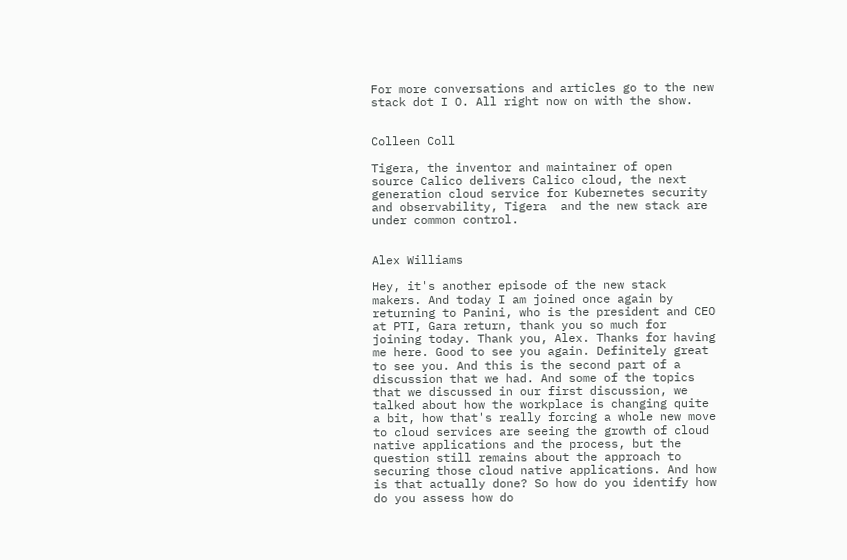For more conversations and articles go to the new stack dot I O. All right now on with the show.


Colleen Coll

Tigera, the inventor and maintainer of open source Calico delivers Calico cloud, the next generation cloud service for Kubernetes security and observability, Tigera  and the new stack are under common control.


Alex Williams

Hey, it's another episode of the new stack makers. And today I am joined once again by returning to Panini, who is the president and CEO at PTI, Gara return, thank you so much for joining today. Thank you, Alex. Thanks for having me here. Good to see you again. Definitely great to see you. And this is the second part of a discussion that we had. And some of the topics that we discussed in our first discussion, we talked about how the workplace is changing quite a bit, how that's really forcing a whole new move to cloud services are seeing the growth of cloud native applications and the process, but the question still remains about the approach to securing those cloud native applications. And how is that actually done? So how do you identify how do you assess how do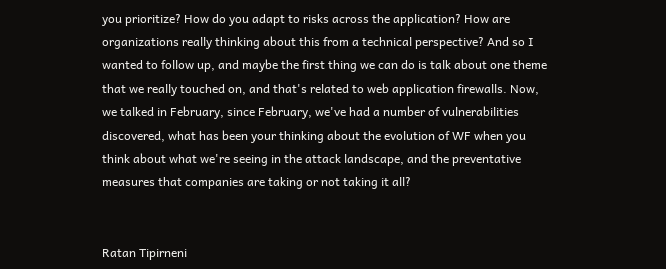you prioritize? How do you adapt to risks across the application? How are organizations really thinking about this from a technical perspective? And so I wanted to follow up, and maybe the first thing we can do is talk about one theme that we really touched on, and that's related to web application firewalls. Now, we talked in February, since February, we've had a number of vulnerabilities discovered, what has been your thinking about the evolution of WF when you think about what we're seeing in the attack landscape, and the preventative measures that companies are taking or not taking it all?


Ratan Tipirneni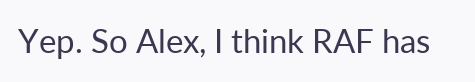Yep. So Alex, I think RAF has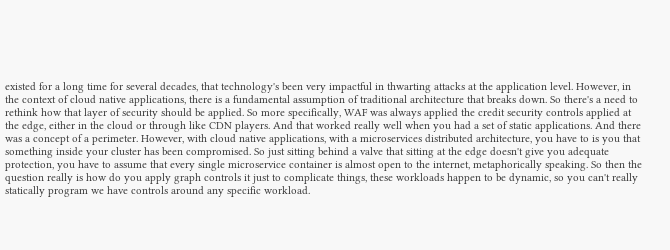existed for a long time for several decades, that technology's been very impactful in thwarting attacks at the application level. However, in the context of cloud native applications, there is a fundamental assumption of traditional architecture that breaks down. So there's a need to rethink how that layer of security should be applied. So more specifically, WAF was always applied the credit security controls applied at the edge, either in the cloud or through like CDN players. And that worked really well when you had a set of static applications. And there was a concept of a perimeter. However, with cloud native applications, with a microservices distributed architecture, you have to is you that something inside your cluster has been compromised. So just sitting behind a valve that sitting at the edge doesn't give you adequate protection, you have to assume that every single microservice container is almost open to the internet, metaphorically speaking. So then the question really is how do you apply graph controls it just to complicate things, these workloads happen to be dynamic, so you can't really statically program we have controls around any specific workload.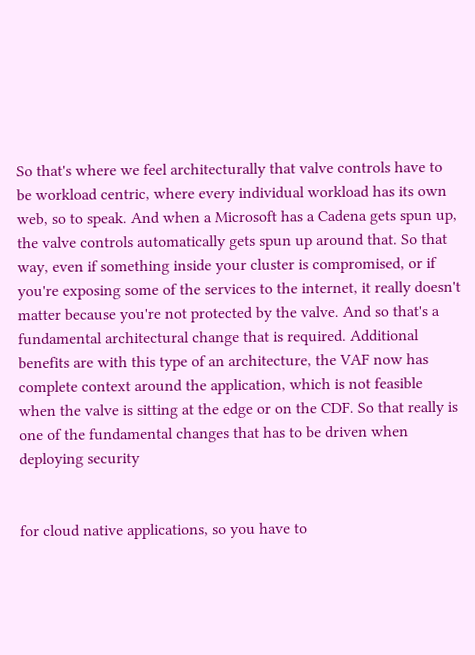So that's where we feel architecturally that valve controls have to be workload centric, where every individual workload has its own web, so to speak. And when a Microsoft has a Cadena gets spun up, the valve controls automatically gets spun up around that. So that way, even if something inside your cluster is compromised, or if you're exposing some of the services to the internet, it really doesn't matter because you're not protected by the valve. And so that's a fundamental architectural change that is required. Additional benefits are with this type of an architecture, the VAF now has complete context around the application, which is not feasible when the valve is sitting at the edge or on the CDF. So that really is one of the fundamental changes that has to be driven when deploying security


for cloud native applications, so you have to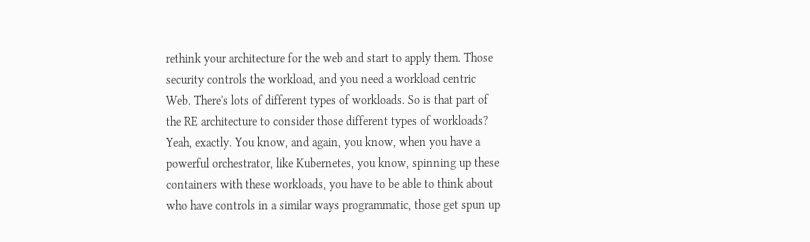rethink your architecture for the web and start to apply them. Those security controls the workload, and you need a workload centric Web. There's lots of different types of workloads. So is that part of the RE architecture to consider those different types of workloads? Yeah, exactly. You know, and again, you know, when you have a powerful orchestrator, like Kubernetes, you know, spinning up these containers with these workloads, you have to be able to think about who have controls in a similar ways programmatic, those get spun up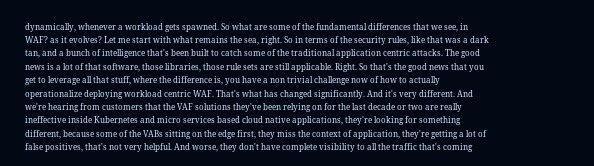dynamically, whenever a workload gets spawned. So what are some of the fundamental differences that we see, in WAF? as it evolves? Let me start with what remains the sea, right. So in terms of the security rules, like that was a dark tan, and a bunch of intelligence that's been built to catch some of the traditional application centric attacks. The good news is a lot of that software, those libraries, those rule sets are still applicable. Right. So that's the good news that you get to leverage all that stuff, where the difference is, you have a non trivial challenge now of how to actually operationalize deploying workload centric WAF. That's what has changed significantly. And it's very different. And we're hearing from customers that the VAF solutions they've been relying on for the last decade or two are really ineffective inside Kubernetes and micro services based cloud native applications, they're looking for something different, because some of the VABs sitting on the edge first, they miss the context of application, they're getting a lot of false positives, that's not very helpful. And worse, they don't have complete visibility to all the traffic that's coming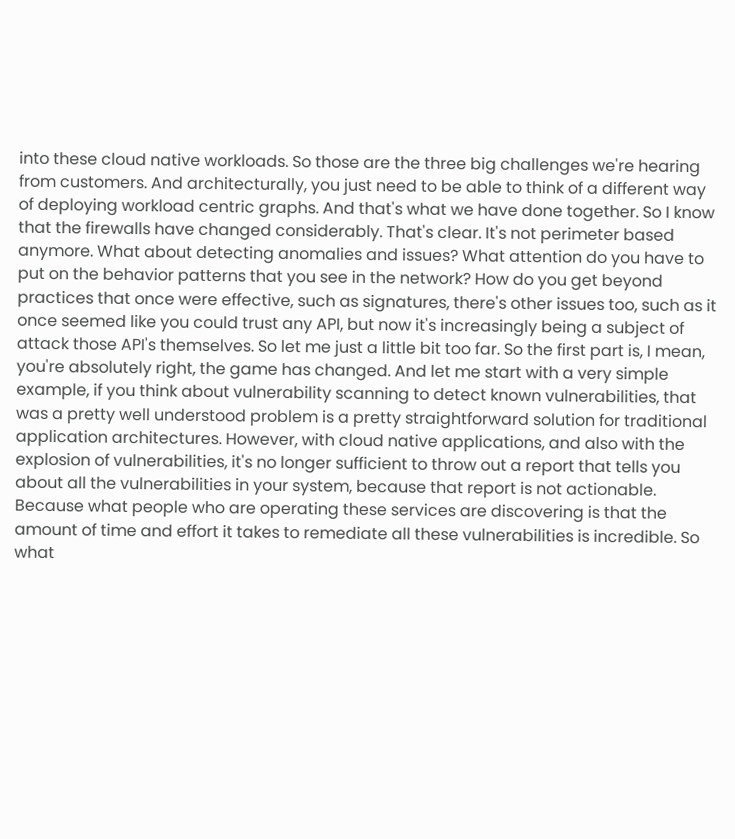into these cloud native workloads. So those are the three big challenges we're hearing from customers. And architecturally, you just need to be able to think of a different way of deploying workload centric graphs. And that's what we have done together. So I know that the firewalls have changed considerably. That's clear. It's not perimeter based anymore. What about detecting anomalies and issues? What attention do you have to put on the behavior patterns that you see in the network? How do you get beyond practices that once were effective, such as signatures, there's other issues too, such as it once seemed like you could trust any API, but now it's increasingly being a subject of attack those API's themselves. So let me just a little bit too far. So the first part is, I mean, you're absolutely right, the game has changed. And let me start with a very simple example, if you think about vulnerability scanning to detect known vulnerabilities, that was a pretty well understood problem is a pretty straightforward solution for traditional application architectures. However, with cloud native applications, and also with the explosion of vulnerabilities, it's no longer sufficient to throw out a report that tells you about all the vulnerabilities in your system, because that report is not actionable. Because what people who are operating these services are discovering is that the amount of time and effort it takes to remediate all these vulnerabilities is incredible. So what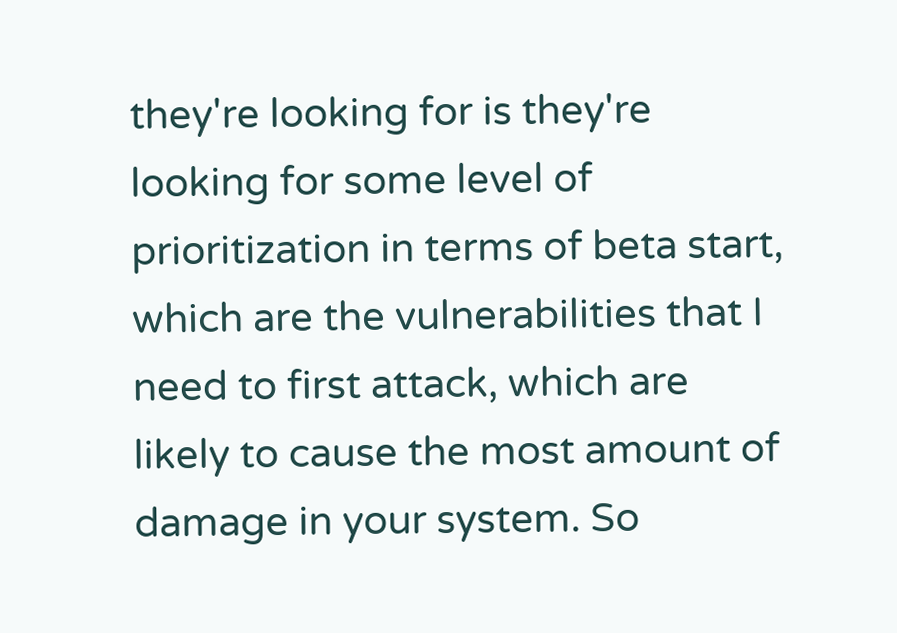they're looking for is they're looking for some level of prioritization in terms of beta start, which are the vulnerabilities that I need to first attack, which are likely to cause the most amount of damage in your system. So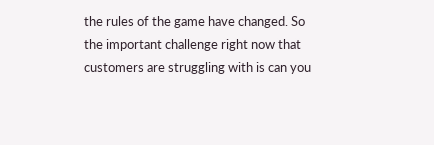the rules of the game have changed. So the important challenge right now that customers are struggling with is can you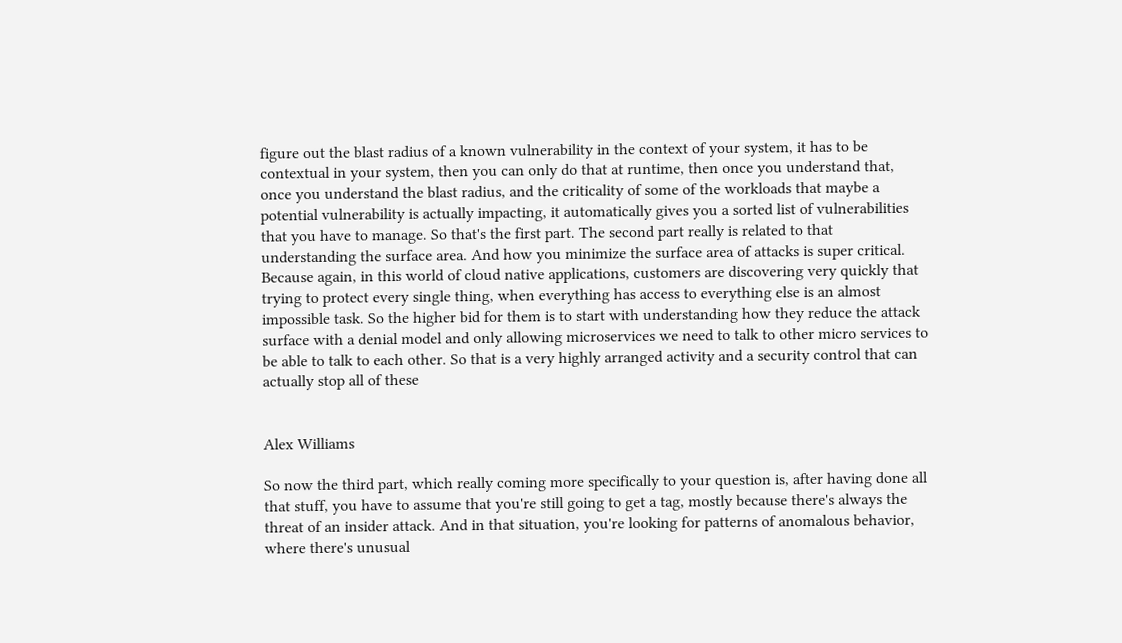figure out the blast radius of a known vulnerability in the context of your system, it has to be contextual in your system, then you can only do that at runtime, then once you understand that, once you understand the blast radius, and the criticality of some of the workloads that maybe a potential vulnerability is actually impacting, it automatically gives you a sorted list of vulnerabilities that you have to manage. So that's the first part. The second part really is related to that understanding the surface area. And how you minimize the surface area of attacks is super critical. Because again, in this world of cloud native applications, customers are discovering very quickly that trying to protect every single thing, when everything has access to everything else is an almost impossible task. So the higher bid for them is to start with understanding how they reduce the attack surface with a denial model and only allowing microservices we need to talk to other micro services to be able to talk to each other. So that is a very highly arranged activity and a security control that can actually stop all of these


Alex Williams

So now the third part, which really coming more specifically to your question is, after having done all that stuff, you have to assume that you're still going to get a tag, mostly because there's always the threat of an insider attack. And in that situation, you're looking for patterns of anomalous behavior, where there's unusual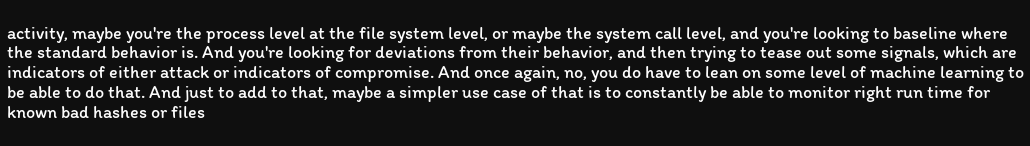activity, maybe you're the process level at the file system level, or maybe the system call level, and you're looking to baseline where the standard behavior is. And you're looking for deviations from their behavior, and then trying to tease out some signals, which are indicators of either attack or indicators of compromise. And once again, no, you do have to lean on some level of machine learning to be able to do that. And just to add to that, maybe a simpler use case of that is to constantly be able to monitor right run time for known bad hashes or files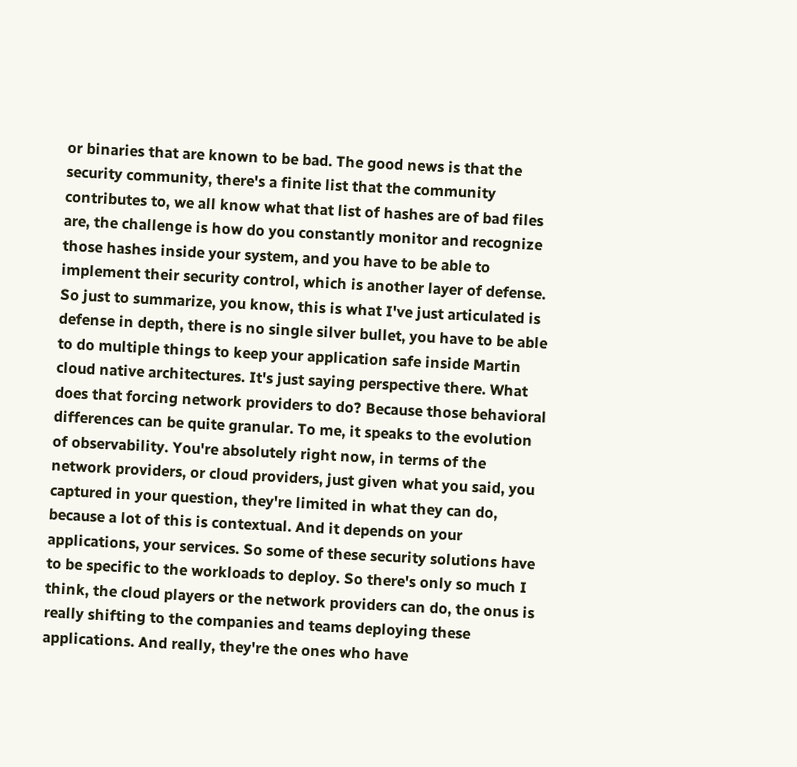or binaries that are known to be bad. The good news is that the security community, there's a finite list that the community contributes to, we all know what that list of hashes are of bad files are, the challenge is how do you constantly monitor and recognize those hashes inside your system, and you have to be able to implement their security control, which is another layer of defense. So just to summarize, you know, this is what I've just articulated is defense in depth, there is no single silver bullet, you have to be able to do multiple things to keep your application safe inside Martin cloud native architectures. It's just saying perspective there. What does that forcing network providers to do? Because those behavioral differences can be quite granular. To me, it speaks to the evolution of observability. You're absolutely right now, in terms of the network providers, or cloud providers, just given what you said, you captured in your question, they're limited in what they can do, because a lot of this is contextual. And it depends on your applications, your services. So some of these security solutions have to be specific to the workloads to deploy. So there's only so much I think, the cloud players or the network providers can do, the onus is really shifting to the companies and teams deploying these applications. And really, they're the ones who have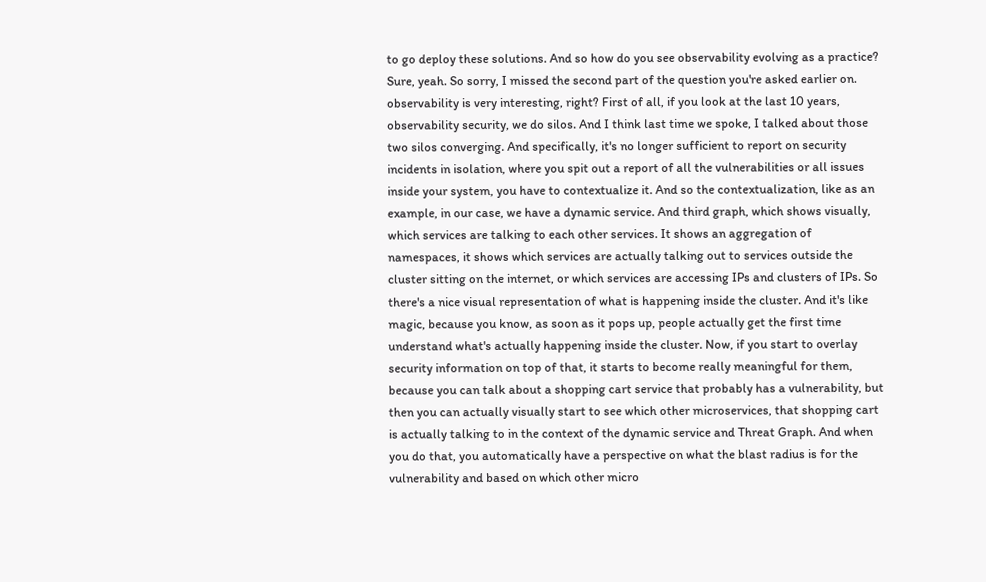to go deploy these solutions. And so how do you see observability evolving as a practice? Sure, yeah. So sorry, I missed the second part of the question you're asked earlier on. observability is very interesting, right? First of all, if you look at the last 10 years, observability security, we do silos. And I think last time we spoke, I talked about those two silos converging. And specifically, it's no longer sufficient to report on security incidents in isolation, where you spit out a report of all the vulnerabilities or all issues inside your system, you have to contextualize it. And so the contextualization, like as an example, in our case, we have a dynamic service. And third graph, which shows visually, which services are talking to each other services. It shows an aggregation of namespaces, it shows which services are actually talking out to services outside the cluster sitting on the internet, or which services are accessing IPs and clusters of IPs. So there's a nice visual representation of what is happening inside the cluster. And it's like magic, because you know, as soon as it pops up, people actually get the first time understand what's actually happening inside the cluster. Now, if you start to overlay security information on top of that, it starts to become really meaningful for them, because you can talk about a shopping cart service that probably has a vulnerability, but then you can actually visually start to see which other microservices, that shopping cart is actually talking to in the context of the dynamic service and Threat Graph. And when you do that, you automatically have a perspective on what the blast radius is for the vulnerability and based on which other micro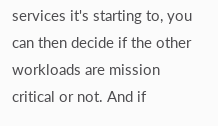services it's starting to, you can then decide if the other workloads are mission critical or not. And if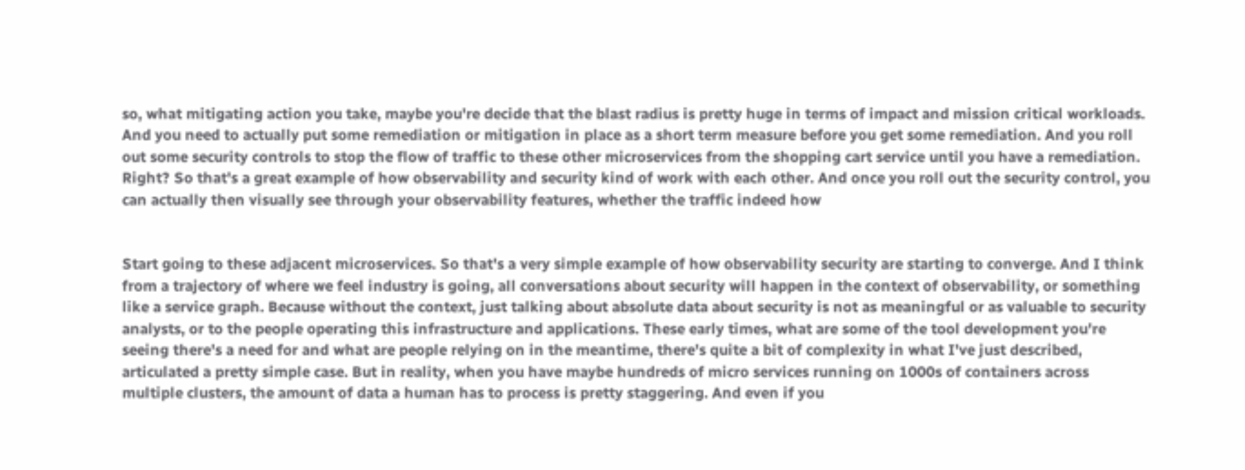so, what mitigating action you take, maybe you're decide that the blast radius is pretty huge in terms of impact and mission critical workloads. And you need to actually put some remediation or mitigation in place as a short term measure before you get some remediation. And you roll out some security controls to stop the flow of traffic to these other microservices from the shopping cart service until you have a remediation. Right? So that's a great example of how observability and security kind of work with each other. And once you roll out the security control, you can actually then visually see through your observability features, whether the traffic indeed how


Start going to these adjacent microservices. So that's a very simple example of how observability security are starting to converge. And I think from a trajectory of where we feel industry is going, all conversations about security will happen in the context of observability, or something like a service graph. Because without the context, just talking about absolute data about security is not as meaningful or as valuable to security analysts, or to the people operating this infrastructure and applications. These early times, what are some of the tool development you're seeing there's a need for and what are people relying on in the meantime, there's quite a bit of complexity in what I've just described, articulated a pretty simple case. But in reality, when you have maybe hundreds of micro services running on 1000s of containers across multiple clusters, the amount of data a human has to process is pretty staggering. And even if you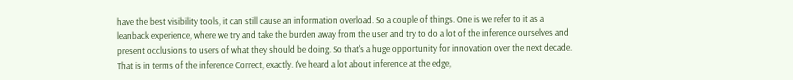have the best visibility tools, it can still cause an information overload. So a couple of things. One is we refer to it as a leanback experience, where we try and take the burden away from the user and try to do a lot of the inference ourselves and present occlusions to users of what they should be doing. So that's a huge opportunity for innovation over the next decade. That is in terms of the inference Correct, exactly. I've heard a lot about inference at the edge,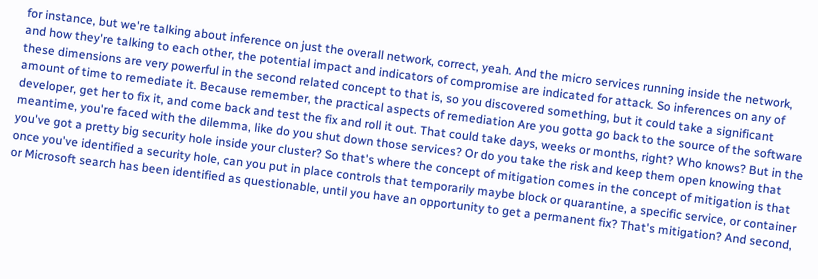for instance, but we're talking about inference on just the overall network, correct, yeah. And the micro services running inside the network, and how they're talking to each other, the potential impact and indicators of compromise are indicated for attack. So inferences on any of these dimensions are very powerful in the second related concept to that is, so you discovered something, but it could take a significant amount of time to remediate it. Because remember, the practical aspects of remediation Are you gotta go back to the source of the software developer, get her to fix it, and come back and test the fix and roll it out. That could take days, weeks or months, right? Who knows? But in the meantime, you're faced with the dilemma, like do you shut down those services? Or do you take the risk and keep them open knowing that you've got a pretty big security hole inside your cluster? So that's where the concept of mitigation comes in the concept of mitigation is that once you've identified a security hole, can you put in place controls that temporarily maybe block or quarantine, a specific service, or container or Microsoft search has been identified as questionable, until you have an opportunity to get a permanent fix? That's mitigation? And second,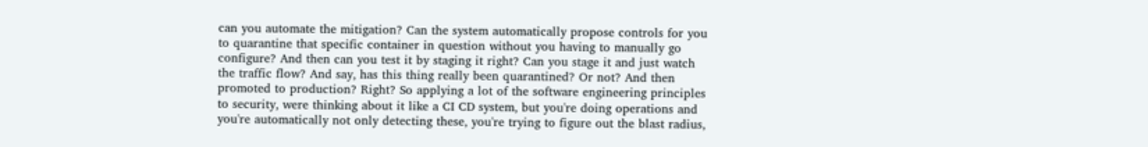can you automate the mitigation? Can the system automatically propose controls for you to quarantine that specific container in question without you having to manually go configure? And then can you test it by staging it right? Can you stage it and just watch the traffic flow? And say, has this thing really been quarantined? Or not? And then promoted to production? Right? So applying a lot of the software engineering principles to security, were thinking about it like a CI CD system, but you're doing operations and you're automatically not only detecting these, you're trying to figure out the blast radius,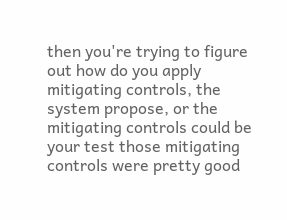then you're trying to figure out how do you apply mitigating controls, the system propose, or the mitigating controls could be your test those mitigating controls were pretty good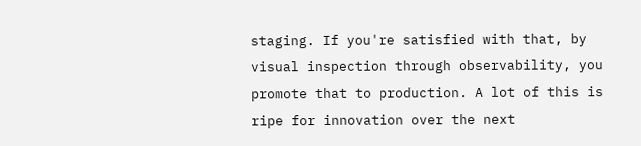staging. If you're satisfied with that, by visual inspection through observability, you promote that to production. A lot of this is ripe for innovation over the next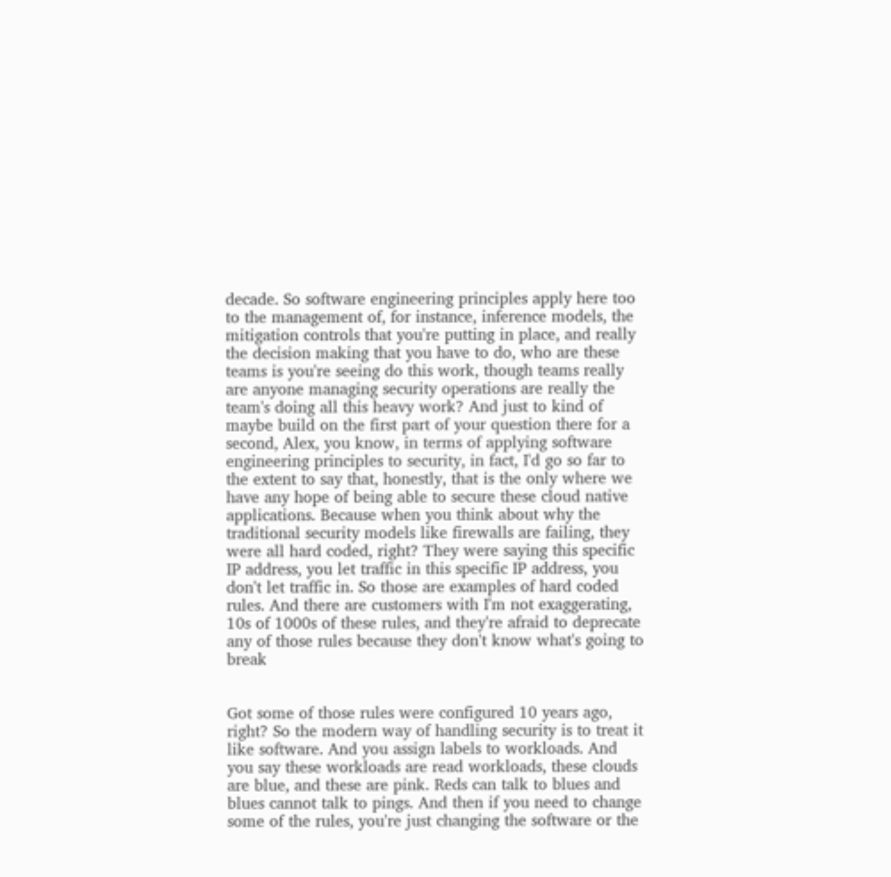decade. So software engineering principles apply here too to the management of, for instance, inference models, the mitigation controls that you're putting in place, and really the decision making that you have to do, who are these teams is you're seeing do this work, though teams really are anyone managing security operations are really the team's doing all this heavy work? And just to kind of maybe build on the first part of your question there for a second, Alex, you know, in terms of applying software engineering principles to security, in fact, I'd go so far to the extent to say that, honestly, that is the only where we have any hope of being able to secure these cloud native applications. Because when you think about why the traditional security models like firewalls are failing, they were all hard coded, right? They were saying this specific IP address, you let traffic in this specific IP address, you don't let traffic in. So those are examples of hard coded rules. And there are customers with I'm not exaggerating, 10s of 1000s of these rules, and they're afraid to deprecate any of those rules because they don't know what's going to break


Got some of those rules were configured 10 years ago, right? So the modern way of handling security is to treat it like software. And you assign labels to workloads. And you say these workloads are read workloads, these clouds are blue, and these are pink. Reds can talk to blues and blues cannot talk to pings. And then if you need to change some of the rules, you're just changing the software or the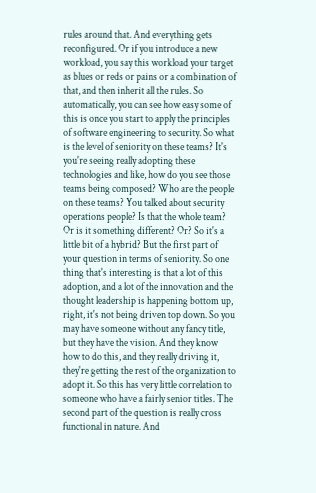rules around that. And everything gets reconfigured. Or if you introduce a new workload, you say this workload your target as blues or reds or pains or a combination of that, and then inherit all the rules. So automatically, you can see how easy some of this is once you start to apply the principles of software engineering to security. So what is the level of seniority on these teams? It's you're seeing really adopting these technologies and like, how do you see those teams being composed? Who are the people on these teams? You talked about security operations people? Is that the whole team? Or is it something different? Or? So it's a little bit of a hybrid? But the first part of your question in terms of seniority. So one thing that's interesting is that a lot of this adoption, and a lot of the innovation and the thought leadership is happening bottom up, right, it's not being driven top down. So you may have someone without any fancy title, but they have the vision. And they know how to do this, and they really driving it, they're getting the rest of the organization to adopt it. So this has very little correlation to someone who have a fairly senior titles. The second part of the question is really cross functional in nature. And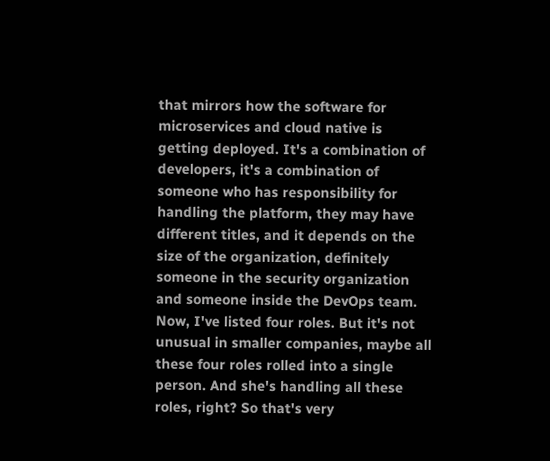that mirrors how the software for microservices and cloud native is getting deployed. It's a combination of developers, it's a combination of someone who has responsibility for handling the platform, they may have different titles, and it depends on the size of the organization, definitely someone in the security organization and someone inside the DevOps team. Now, I've listed four roles. But it's not unusual in smaller companies, maybe all these four roles rolled into a single person. And she's handling all these roles, right? So that's very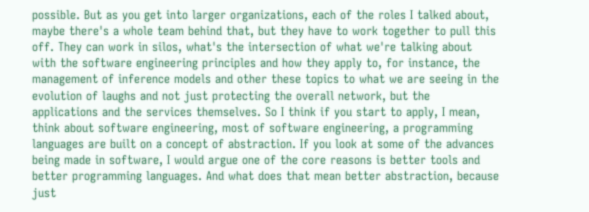possible. But as you get into larger organizations, each of the roles I talked about, maybe there's a whole team behind that, but they have to work together to pull this off. They can work in silos, what's the intersection of what we're talking about with the software engineering principles and how they apply to, for instance, the management of inference models and other these topics to what we are seeing in the evolution of laughs and not just protecting the overall network, but the applications and the services themselves. So I think if you start to apply, I mean, think about software engineering, most of software engineering, a programming languages are built on a concept of abstraction. If you look at some of the advances being made in software, I would argue one of the core reasons is better tools and better programming languages. And what does that mean better abstraction, because just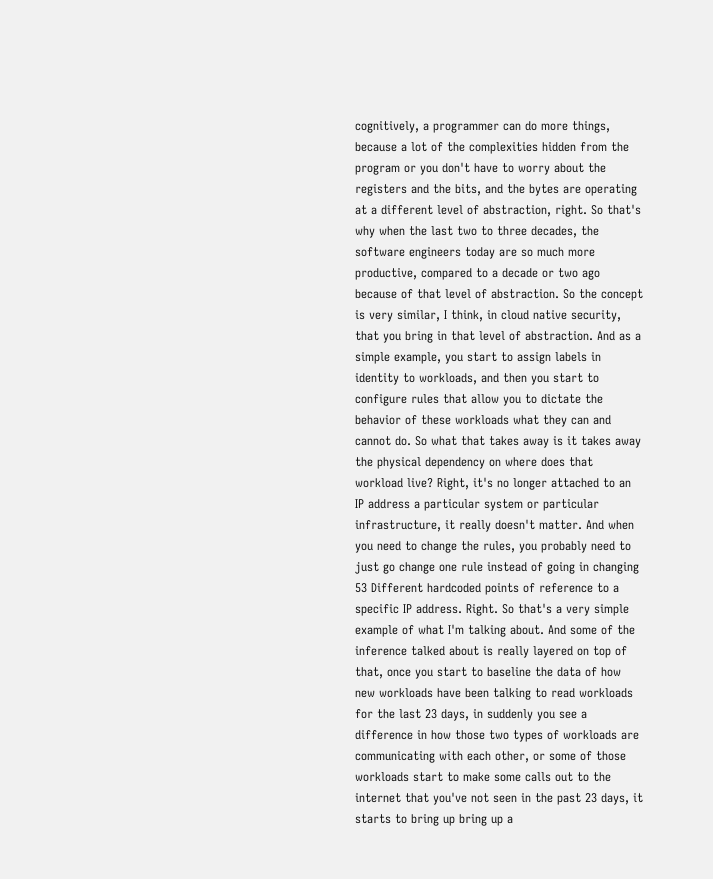cognitively, a programmer can do more things, because a lot of the complexities hidden from the program or you don't have to worry about the registers and the bits, and the bytes are operating at a different level of abstraction, right. So that's why when the last two to three decades, the software engineers today are so much more productive, compared to a decade or two ago because of that level of abstraction. So the concept is very similar, I think, in cloud native security, that you bring in that level of abstraction. And as a simple example, you start to assign labels in identity to workloads, and then you start to configure rules that allow you to dictate the behavior of these workloads what they can and cannot do. So what that takes away is it takes away the physical dependency on where does that workload live? Right, it's no longer attached to an IP address a particular system or particular infrastructure, it really doesn't matter. And when you need to change the rules, you probably need to just go change one rule instead of going in changing 53 Different hardcoded points of reference to a specific IP address. Right. So that's a very simple example of what I'm talking about. And some of the inference talked about is really layered on top of that, once you start to baseline the data of how new workloads have been talking to read workloads for the last 23 days, in suddenly you see a difference in how those two types of workloads are communicating with each other, or some of those workloads start to make some calls out to the internet that you've not seen in the past 23 days, it starts to bring up bring up a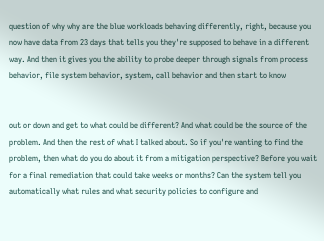question of why why are the blue workloads behaving differently, right, because you now have data from 23 days that tells you they're supposed to behave in a different way. And then it gives you the ability to probe deeper through signals from process behavior, file system behavior, system, call behavior and then start to know


out or down and get to what could be different? And what could be the source of the problem. And then the rest of what I talked about. So if you're wanting to find the problem, then what do you do about it from a mitigation perspective? Before you wait for a final remediation that could take weeks or months? Can the system tell you automatically what rules and what security policies to configure and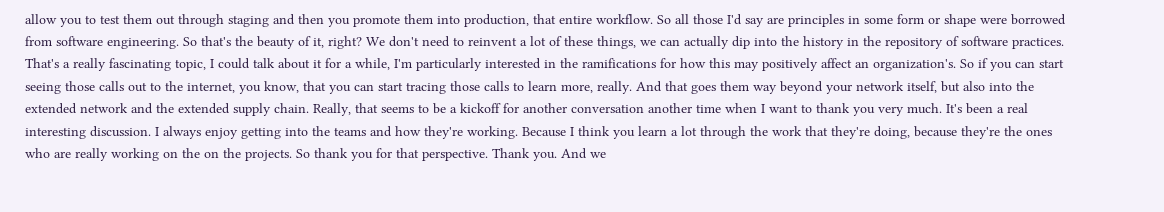allow you to test them out through staging and then you promote them into production, that entire workflow. So all those I'd say are principles in some form or shape were borrowed from software engineering. So that's the beauty of it, right? We don't need to reinvent a lot of these things, we can actually dip into the history in the repository of software practices. That's a really fascinating topic, I could talk about it for a while, I'm particularly interested in the ramifications for how this may positively affect an organization's. So if you can start seeing those calls out to the internet, you know, that you can start tracing those calls to learn more, really. And that goes them way beyond your network itself, but also into the extended network and the extended supply chain. Really, that seems to be a kickoff for another conversation another time when I want to thank you very much. It's been a real interesting discussion. I always enjoy getting into the teams and how they're working. Because I think you learn a lot through the work that they're doing, because they're the ones who are really working on the on the projects. So thank you for that perspective. Thank you. And we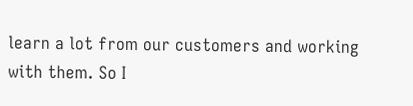learn a lot from our customers and working with them. So I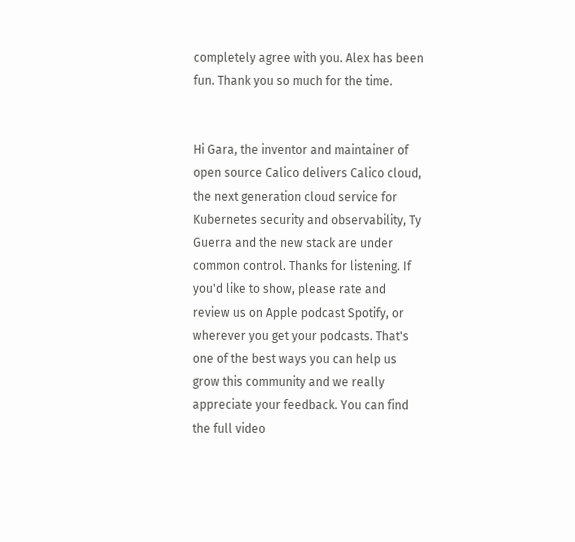completely agree with you. Alex has been fun. Thank you so much for the time.


Hi Gara, the inventor and maintainer of open source Calico delivers Calico cloud, the next generation cloud service for Kubernetes security and observability, Ty Guerra and the new stack are under common control. Thanks for listening. If you'd like to show, please rate and review us on Apple podcast Spotify, or wherever you get your podcasts. That's one of the best ways you can help us grow this community and we really appreciate your feedback. You can find the full video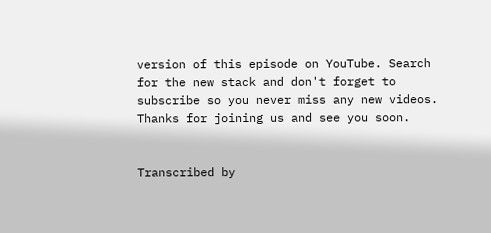version of this episode on YouTube. Search for the new stack and don't forget to subscribe so you never miss any new videos. Thanks for joining us and see you soon.


Transcribed by